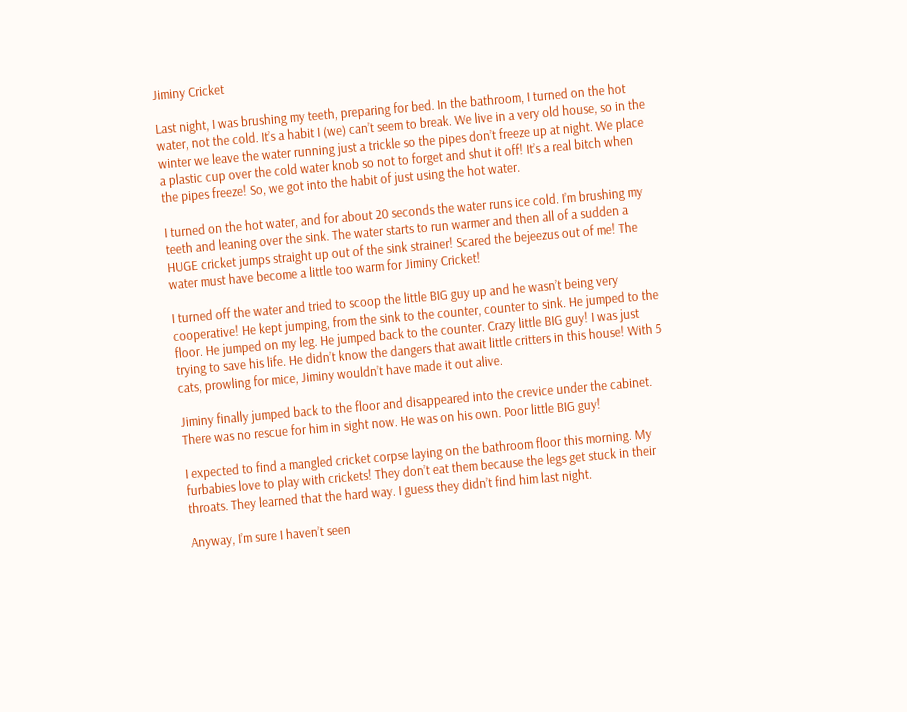Jiminy Cricket

Last night, I was brushing my teeth, preparing for bed. In the bathroom, I turned on the hot water, not the cold. It’s a habit I (we) can’t seem to break. We live in a very old house, so in the winter we leave the water running just a trickle so the pipes don’t freeze up at night. We place a plastic cup over the cold water knob so not to forget and shut it off! It’s a real bitch when the pipes freeze! So, we got into the habit of just using the hot water.

I turned on the hot water, and for about 20 seconds the water runs ice cold. I’m brushing my teeth and leaning over the sink. The water starts to run warmer and then all of a sudden a HUGE cricket jumps straight up out of the sink strainer! Scared the bejeezus out of me! The water must have become a little too warm for Jiminy Cricket!

I turned off the water and tried to scoop the little BIG guy up and he wasn’t being very cooperative! He kept jumping, from the sink to the counter, counter to sink. He jumped to the floor. He jumped on my leg. He jumped back to the counter. Crazy little BIG guy! I was just trying to save his life. He didn’t know the dangers that await little critters in this house! With 5 cats, prowling for mice, Jiminy wouldn’t have made it out alive.

Jiminy finally jumped back to the floor and disappeared into the crevice under the cabinet. There was no rescue for him in sight now. He was on his own. Poor little BIG guy!

I expected to find a mangled cricket corpse laying on the bathroom floor this morning. My furbabies love to play with crickets! They don’t eat them because the legs get stuck in their throats. They learned that the hard way. I guess they didn’t find him last night.

Anyway, I’m sure I haven’t seen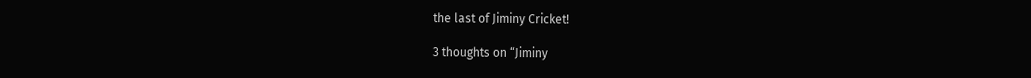the last of Jiminy Cricket!

3 thoughts on “Jiminy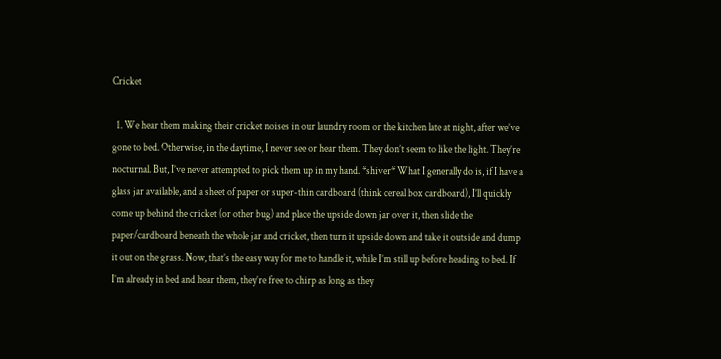Cricket

  1. We hear them making their cricket noises in our laundry room or the kitchen late at night, after we’ve gone to bed. Otherwise, in the daytime, I never see or hear them. They don’t seem to like the light. They’re nocturnal. But, I’ve never attempted to pick them up in my hand. *shiver* What I generally do is, if I have a glass jar available, and a sheet of paper or super-thin cardboard (think cereal box cardboard), I’ll quickly come up behind the cricket (or other bug) and place the upside down jar over it, then slide the paper/cardboard beneath the whole jar and cricket, then turn it upside down and take it outside and dump it out on the grass. Now, that’s the easy way for me to handle it, while I’m still up before heading to bed. If I’m already in bed and hear them, they’re free to chirp as long as they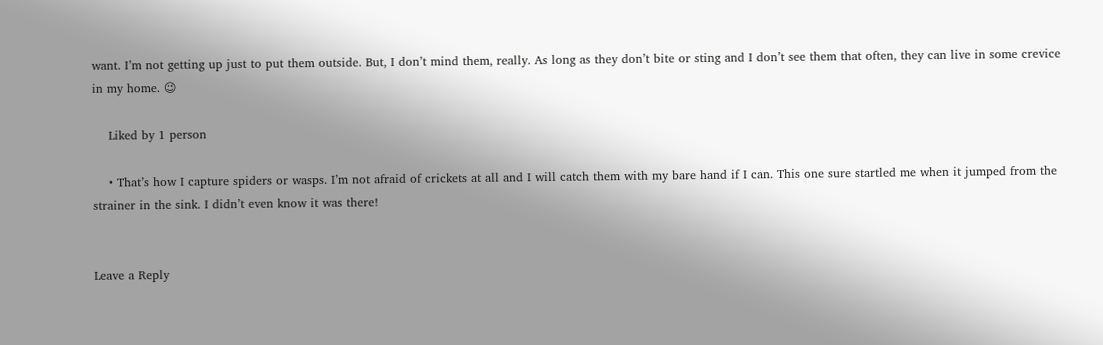want. I’m not getting up just to put them outside. But, I don’t mind them, really. As long as they don’t bite or sting and I don’t see them that often, they can live in some crevice in my home. 😉

    Liked by 1 person

    • That’s how I capture spiders or wasps. I’m not afraid of crickets at all and I will catch them with my bare hand if I can. This one sure startled me when it jumped from the strainer in the sink. I didn’t even know it was there!


Leave a Reply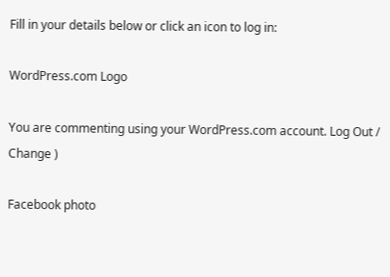Fill in your details below or click an icon to log in:

WordPress.com Logo

You are commenting using your WordPress.com account. Log Out /  Change )

Facebook photo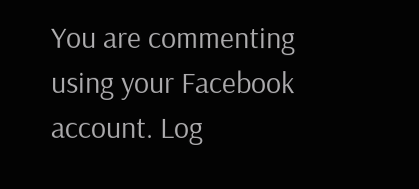You are commenting using your Facebook account. Log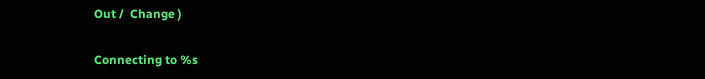Out /  Change )

Connecting to %s